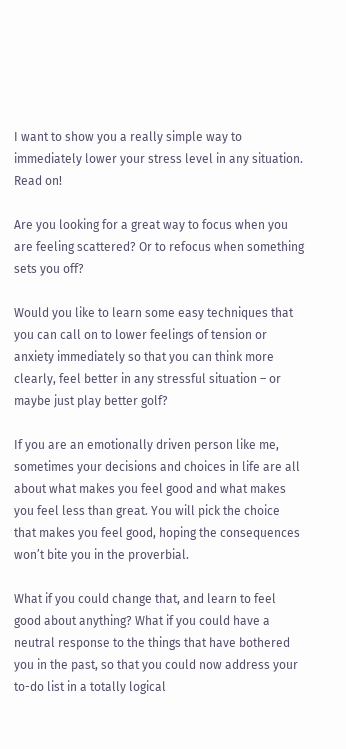I want to show you a really simple way to immediately lower your stress level in any situation. Read on!

Are you looking for a great way to focus when you are feeling scattered? Or to refocus when something sets you off?

Would you like to learn some easy techniques that you can call on to lower feelings of tension or anxiety immediately so that you can think more clearly, feel better in any stressful situation – or maybe just play better golf?

If you are an emotionally driven person like me, sometimes your decisions and choices in life are all about what makes you feel good and what makes you feel less than great. You will pick the choice that makes you feel good, hoping the consequences won’t bite you in the proverbial.

What if you could change that, and learn to feel good about anything? What if you could have a neutral response to the things that have bothered you in the past, so that you could now address your to-do list in a totally logical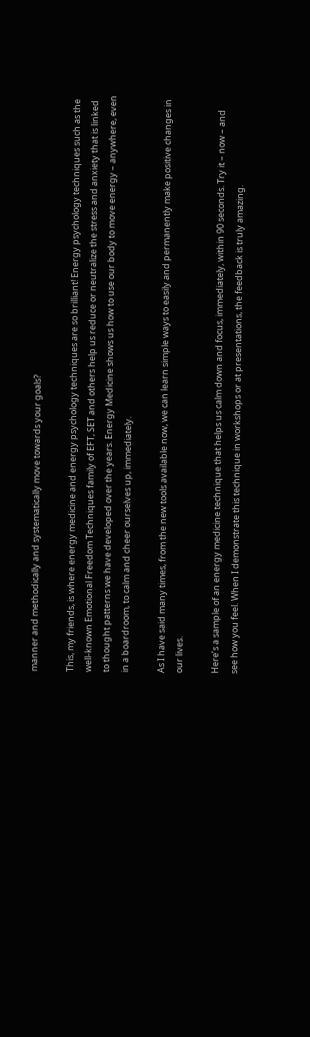manner and methodically and systematically move towards your goals?

This, my friends, is where energy medicine and energy psychology techniques are so brilliant! Energy psychology techniques such as the well-known Emotional Freedom Techniques family of EFT, SET and others help us reduce or neutralize the stress and anxiety that is linked to thought patterns we have developed over the years. Energy Medicine shows us how to use our body to move energy – anywhere, even in a boardroom, to calm and cheer ourselves up, immediately.

As I have said many times, from the new tools available now, we can learn simple ways to easily and permanently make positive changes in our lives.

Here’s a sample of an energy medicine technique that helps us calm down and focus, immediately, within 90 seconds. Try it – now – and see how you feel. When I demonstrate this technique in workshops or at presentations, the feedback is truly amazing.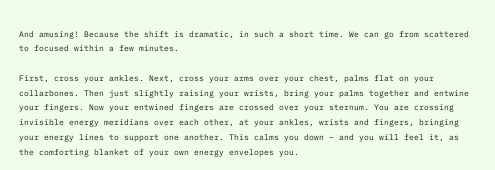And amusing! Because the shift is dramatic, in such a short time. We can go from scattered to focused within a few minutes.

First, cross your ankles. Next, cross your arms over your chest, palms flat on your collarbones. Then just slightly raising your wrists, bring your palms together and entwine your fingers. Now your entwined fingers are crossed over your sternum. You are crossing invisible energy meridians over each other, at your ankles, wrists and fingers, bringing your energy lines to support one another. This calms you down – and you will feel it, as the comforting blanket of your own energy envelopes you.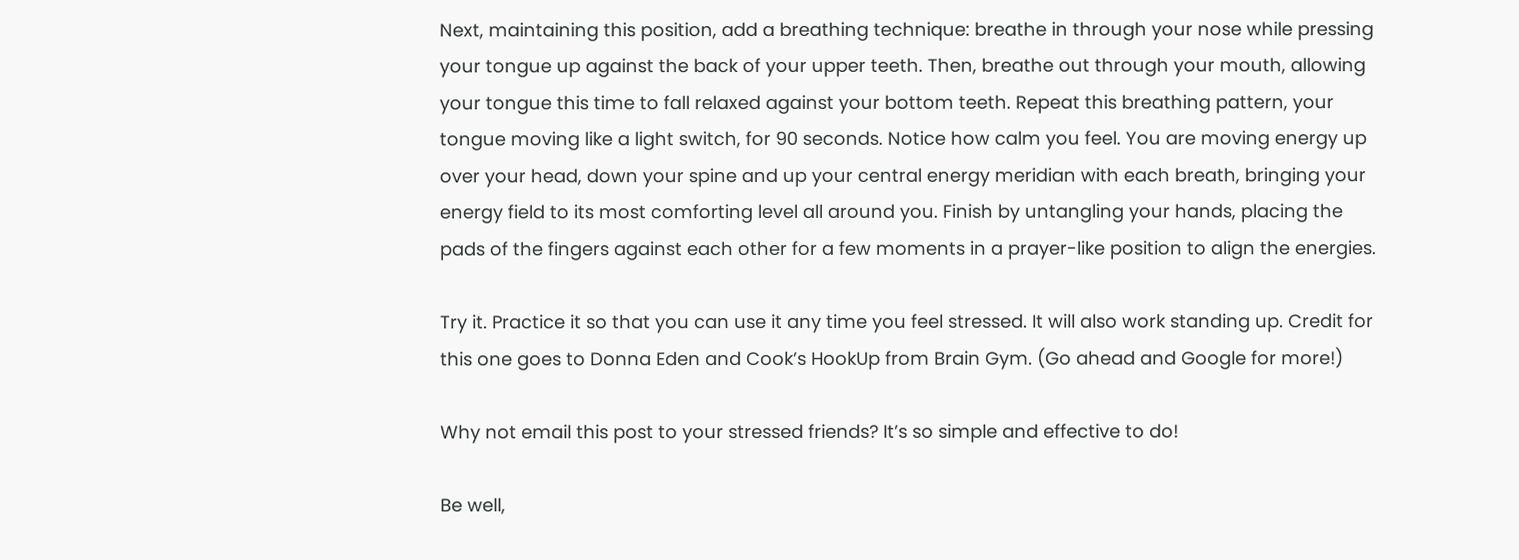Next, maintaining this position, add a breathing technique: breathe in through your nose while pressing your tongue up against the back of your upper teeth. Then, breathe out through your mouth, allowing your tongue this time to fall relaxed against your bottom teeth. Repeat this breathing pattern, your tongue moving like a light switch, for 90 seconds. Notice how calm you feel. You are moving energy up over your head, down your spine and up your central energy meridian with each breath, bringing your energy field to its most comforting level all around you. Finish by untangling your hands, placing the pads of the fingers against each other for a few moments in a prayer-like position to align the energies.

Try it. Practice it so that you can use it any time you feel stressed. It will also work standing up. Credit for this one goes to Donna Eden and Cook’s HookUp from Brain Gym. (Go ahead and Google for more!)

Why not email this post to your stressed friends? It’s so simple and effective to do!

Be well,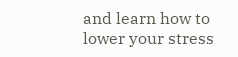and learn how to lower your stress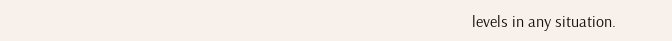levels in any situation.